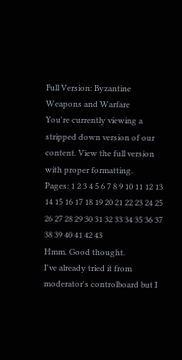Full Version: Byzantine Weapons and Warfare
You're currently viewing a stripped down version of our content. View the full version with proper formatting.
Pages: 1 2 3 4 5 6 7 8 9 10 11 12 13 14 15 16 17 18 19 20 21 22 23 24 25 26 27 28 29 30 31 32 33 34 35 36 37 38 39 40 41 42 43
Hmm. Good thought.
I've already tried it from moderator's controlboard but I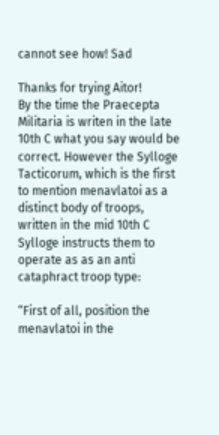cannot see how! Sad

Thanks for trying Aitor!
By the time the Praecepta Militaria is writen in the late 10th C what you say would be correct. However the Sylloge Tacticorum, which is the first to mention menavlatoi as a distinct body of troops, written in the mid 10th C Sylloge instructs them to operate as as an anti cataphract troop type:

“First of all, position the menavlatoi in the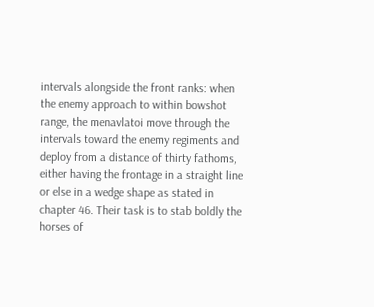intervals alongside the front ranks: when the enemy approach to within bowshot range, the menavlatoi move through the intervals toward the enemy regiments and deploy from a distance of thirty fathoms, either having the frontage in a straight line or else in a wedge shape as stated in chapter 46. Their task is to stab boldly the horses of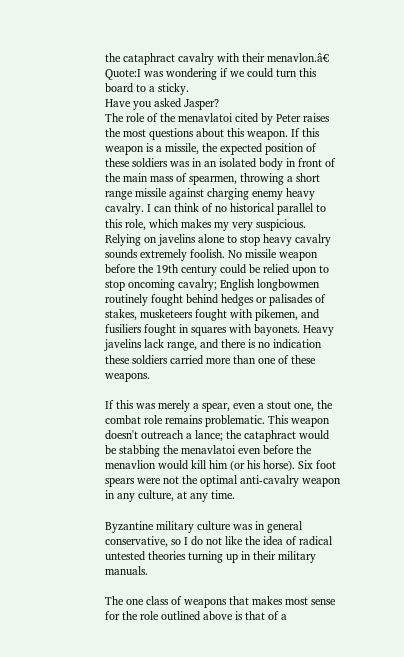the cataphract cavalry with their menavlon.â€
Quote:I was wondering if we could turn this board to a sticky.
Have you asked Jasper?
The role of the menavlatoi cited by Peter raises the most questions about this weapon. If this weapon is a missile, the expected position of these soldiers was in an isolated body in front of the main mass of spearmen, throwing a short range missile against charging enemy heavy cavalry. I can think of no historical parallel to this role, which makes my very suspicious. Relying on javelins alone to stop heavy cavalry sounds extremely foolish. No missile weapon before the 19th century could be relied upon to stop oncoming cavalry; English longbowmen routinely fought behind hedges or palisades of stakes, musketeers fought with pikemen, and fusiliers fought in squares with bayonets. Heavy javelins lack range, and there is no indication these soldiers carried more than one of these weapons.

If this was merely a spear, even a stout one, the combat role remains problematic. This weapon doesn't outreach a lance; the cataphract would be stabbing the menavlatoi even before the menavlion would kill him (or his horse). Six foot spears were not the optimal anti-cavalry weapon in any culture, at any time.

Byzantine military culture was in general conservative, so I do not like the idea of radical untested theories turning up in their military manuals.

The one class of weapons that makes most sense for the role outlined above is that of a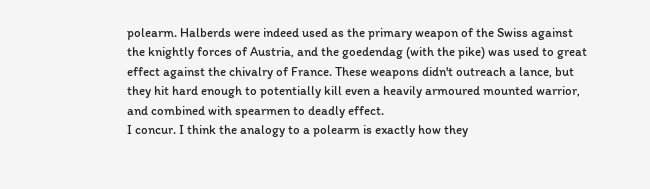polearm. Halberds were indeed used as the primary weapon of the Swiss against the knightly forces of Austria, and the goedendag (with the pike) was used to great effect against the chivalry of France. These weapons didn't outreach a lance, but they hit hard enough to potentially kill even a heavily armoured mounted warrior, and combined with spearmen to deadly effect.
I concur. I think the analogy to a polearm is exactly how they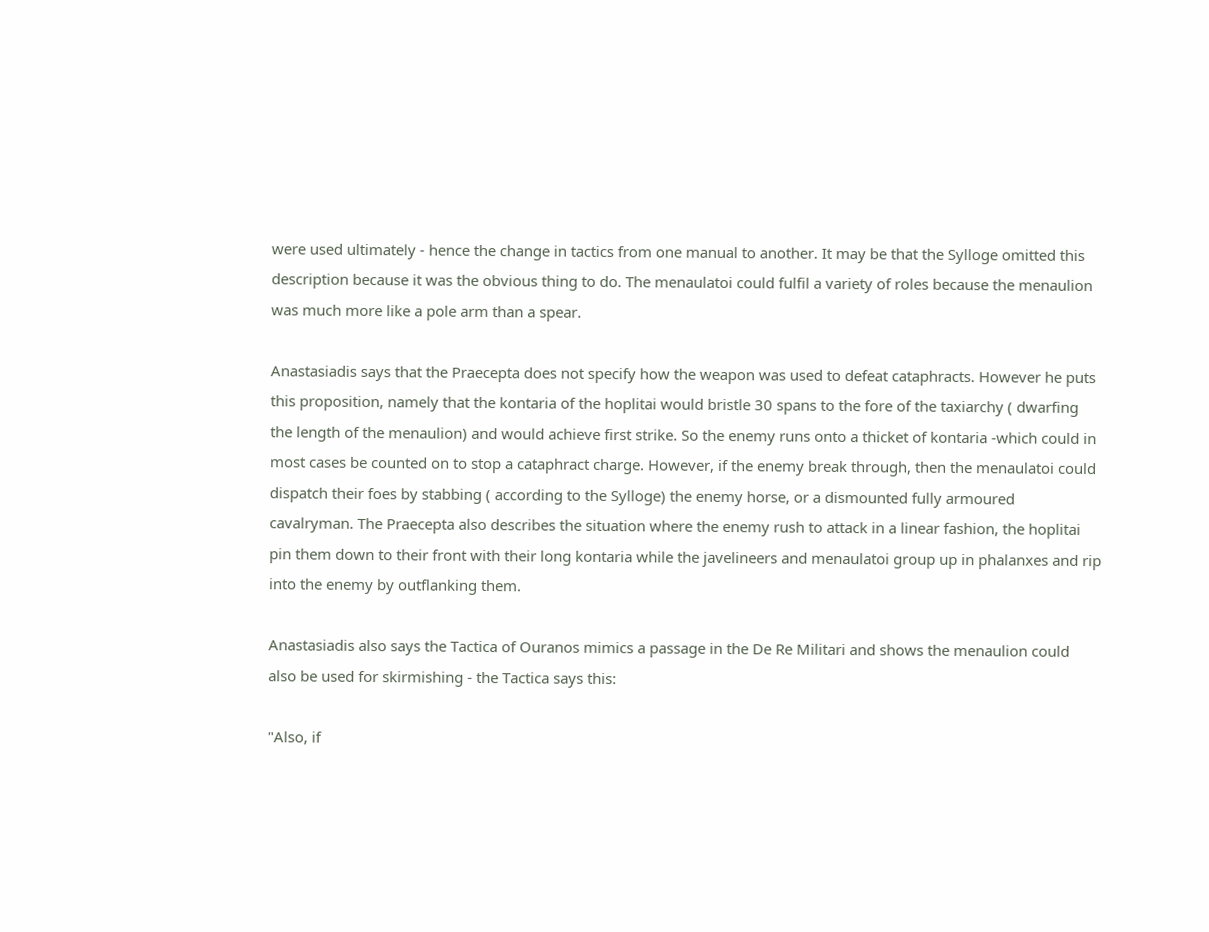were used ultimately - hence the change in tactics from one manual to another. It may be that the Sylloge omitted this description because it was the obvious thing to do. The menaulatoi could fulfil a variety of roles because the menaulion was much more like a pole arm than a spear.

Anastasiadis says that the Praecepta does not specify how the weapon was used to defeat cataphracts. However he puts this proposition, namely that the kontaria of the hoplitai would bristle 30 spans to the fore of the taxiarchy ( dwarfing the length of the menaulion) and would achieve first strike. So the enemy runs onto a thicket of kontaria -which could in most cases be counted on to stop a cataphract charge. However, if the enemy break through, then the menaulatoi could dispatch their foes by stabbing ( according to the Sylloge) the enemy horse, or a dismounted fully armoured cavalryman. The Praecepta also describes the situation where the enemy rush to attack in a linear fashion, the hoplitai pin them down to their front with their long kontaria while the javelineers and menaulatoi group up in phalanxes and rip into the enemy by outflanking them.

Anastasiadis also says the Tactica of Ouranos mimics a passage in the De Re Militari and shows the menaulion could also be used for skirmishing - the Tactica says this:

"Also, if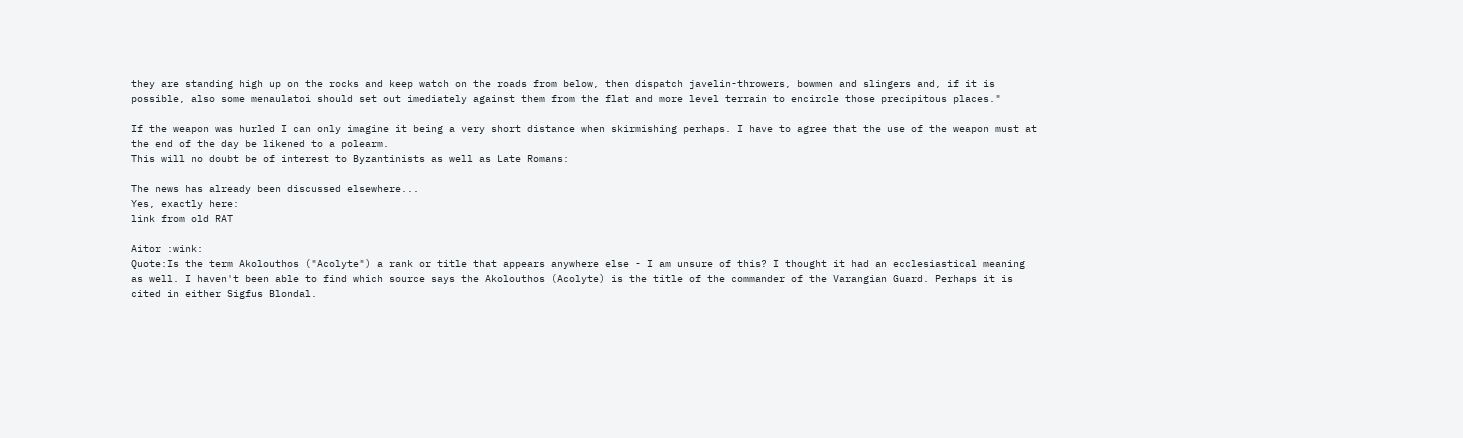they are standing high up on the rocks and keep watch on the roads from below, then dispatch javelin-throwers, bowmen and slingers and, if it is possible, also some menaulatoi should set out imediately against them from the flat and more level terrain to encircle those precipitous places."

If the weapon was hurled I can only imagine it being a very short distance when skirmishing perhaps. I have to agree that the use of the weapon must at the end of the day be likened to a polearm.
This will no doubt be of interest to Byzantinists as well as Late Romans:

The news has already been discussed elsewhere...
Yes, exactly here:
link from old RAT

Aitor :wink:
Quote:Is the term Akolouthos ("Acolyte") a rank or title that appears anywhere else - I am unsure of this? I thought it had an ecclesiastical meaning as well. I haven't been able to find which source says the Akolouthos (Acolyte) is the title of the commander of the Varangian Guard. Perhaps it is cited in either Sigfus Blondal.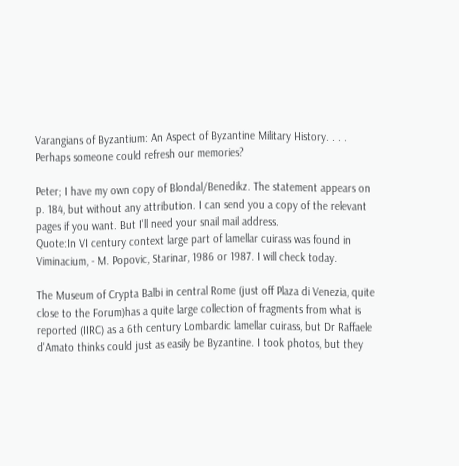Varangians of Byzantium: An Aspect of Byzantine Military History. . . . Perhaps someone could refresh our memories?

Peter; I have my own copy of Blondal/Benedikz. The statement appears on p. 184, but without any attribution. I can send you a copy of the relevant pages if you want. But I'll need your snail mail address.
Quote:In VI century context large part of lamellar cuirass was found in Viminacium, - M. Popovic, Starinar, 1986 or 1987. I will check today.

The Museum of Crypta Balbi in central Rome (just off Plaza di Venezia, quite close to the Forum)has a quite large collection of fragments from what is reported (IIRC) as a 6th century Lombardic lamellar cuirass, but Dr Raffaele d'Amato thinks could just as easily be Byzantine. I took photos, but they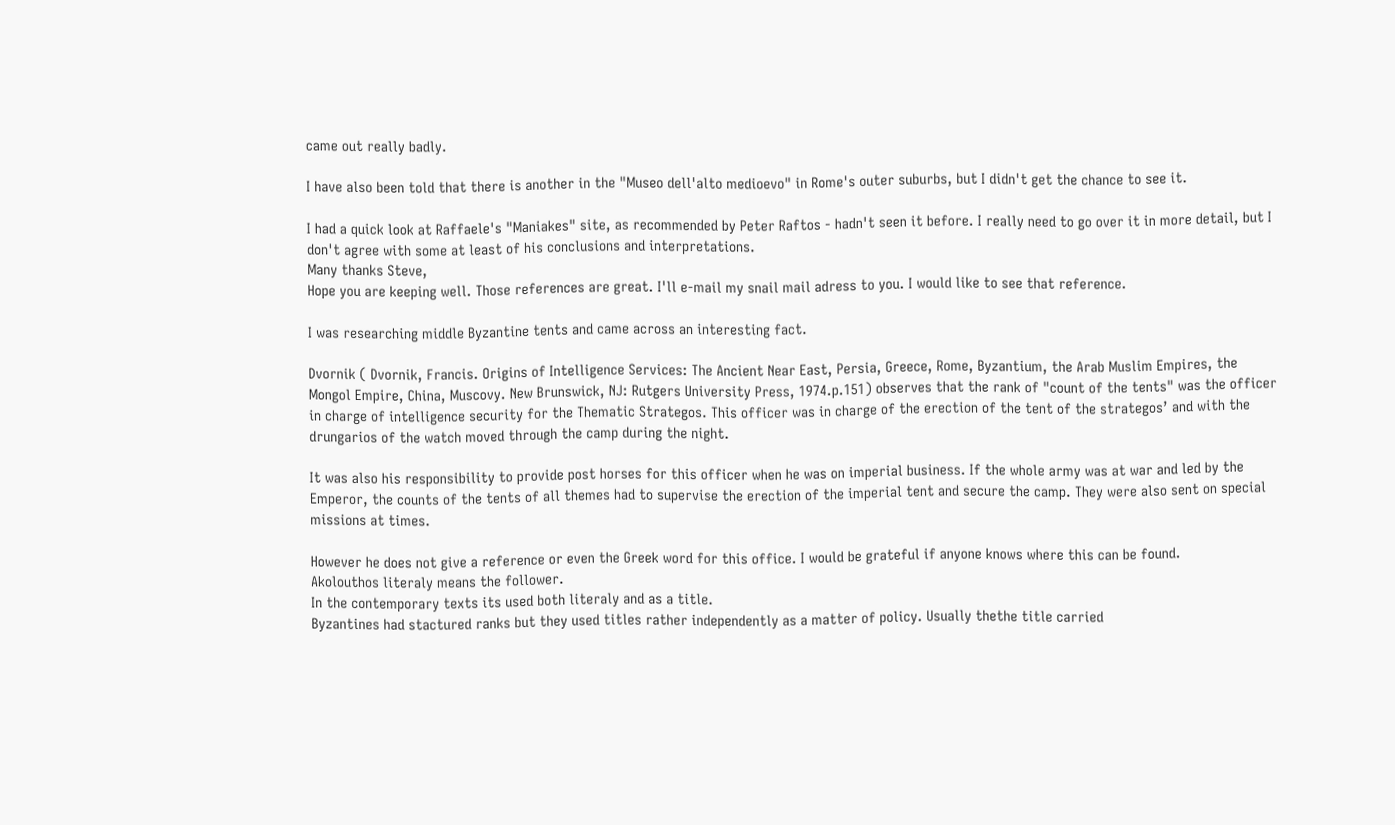came out really badly.

I have also been told that there is another in the "Museo dell'alto medioevo" in Rome's outer suburbs, but I didn't get the chance to see it.

I had a quick look at Raffaele's "Maniakes" site, as recommended by Peter Raftos - hadn't seen it before. I really need to go over it in more detail, but I don't agree with some at least of his conclusions and interpretations.
Many thanks Steve,
Hope you are keeping well. Those references are great. I'll e-mail my snail mail adress to you. I would like to see that reference.

I was researching middle Byzantine tents and came across an interesting fact.

Dvornik ( Dvornik, Francis. Origins of Intelligence Services: The Ancient Near East, Persia, Greece, Rome, Byzantium, the Arab Muslim Empires, the Mongol Empire, China, Muscovy. New Brunswick, NJ: Rutgers University Press, 1974.p.151) observes that the rank of "count of the tents" was the officer in charge of intelligence security for the Thematic Strategos. This officer was in charge of the erection of the tent of the strategos’ and with the drungarios of the watch moved through the camp during the night.

It was also his responsibility to provide post horses for this officer when he was on imperial business. If the whole army was at war and led by the Emperor, the counts of the tents of all themes had to supervise the erection of the imperial tent and secure the camp. They were also sent on special missions at times.

However he does not give a reference or even the Greek word for this office. I would be grateful if anyone knows where this can be found.
Akolouthos literaly means the follower.
In the contemporary texts its used both literaly and as a title.
Byzantines had stactured ranks but they used titles rather independently as a matter of policy. Usually thethe title carried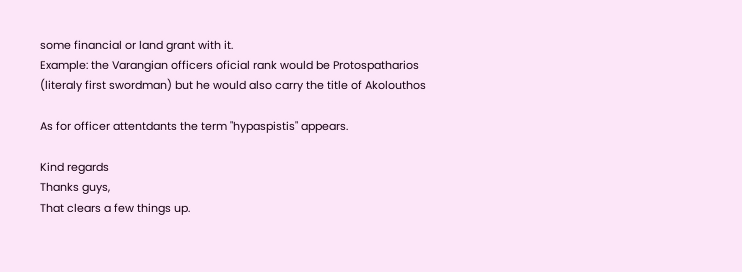some financial or land grant with it.
Example: the Varangian officers oficial rank would be Protospatharios (literaly first swordman) but he would also carry the title of Akolouthos

As for officer attentdants the term "hypaspistis" appears.

Kind regards
Thanks guys,
That clears a few things up.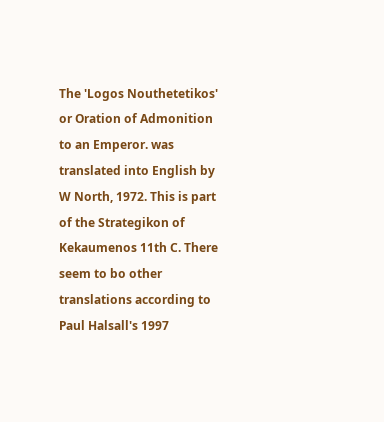The 'Logos Nouthetetikos' or Oration of Admonition to an Emperor. was translated into English by W North, 1972. This is part of the Strategikon of Kekaumenos 11th C. There seem to bo other translations according to Paul Halsall's 1997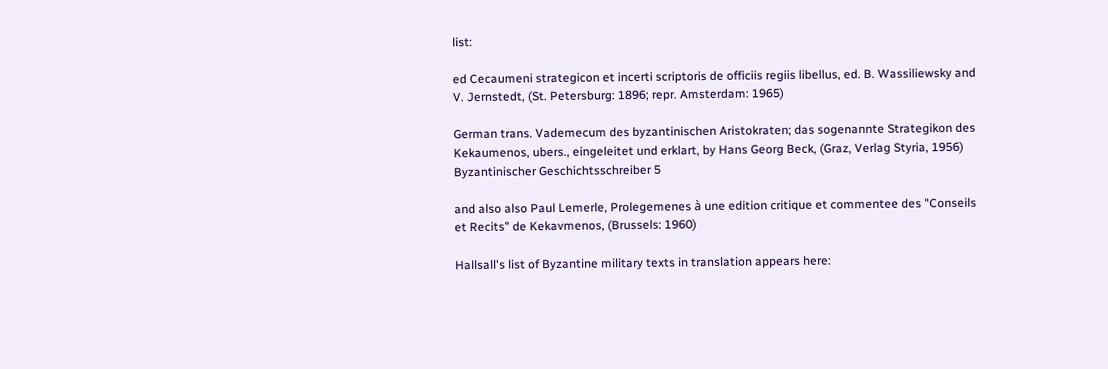list:

ed Cecaumeni strategicon et incerti scriptoris de officiis regiis libellus, ed. B. Wassiliewsky and V. Jernstedt, (St. Petersburg: 1896; repr. Amsterdam: 1965)

German trans. Vademecum des byzantinischen Aristokraten; das sogenannte Strategikon des Kekaumenos, ubers., eingeleitet und erklart, by Hans Georg Beck, (Graz, Verlag Styria, 1956) Byzantinischer Geschichtsschreiber 5

and also also Paul Lemerle, Prolegemenes à une edition critique et commentee des "Conseils et Recits" de Kekavmenos, (Brussels: 1960)

Hallsall's list of Byzantine military texts in translation appears here: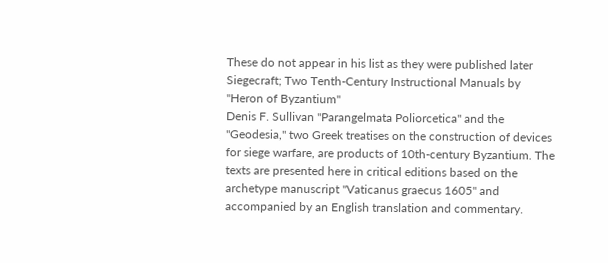These do not appear in his list as they were published later Siegecraft; Two Tenth-Century Instructional Manuals by "Heron of Byzantium"
Denis F. Sullivan "Parangelmata Poliorcetica" and the "Geodesia," two Greek treatises on the construction of devices for siege warfare, are products of 10th-century Byzantium. The texts are presented here in critical editions based on the archetype manuscript "Vaticanus graecus 1605" and accompanied by an English translation and commentary.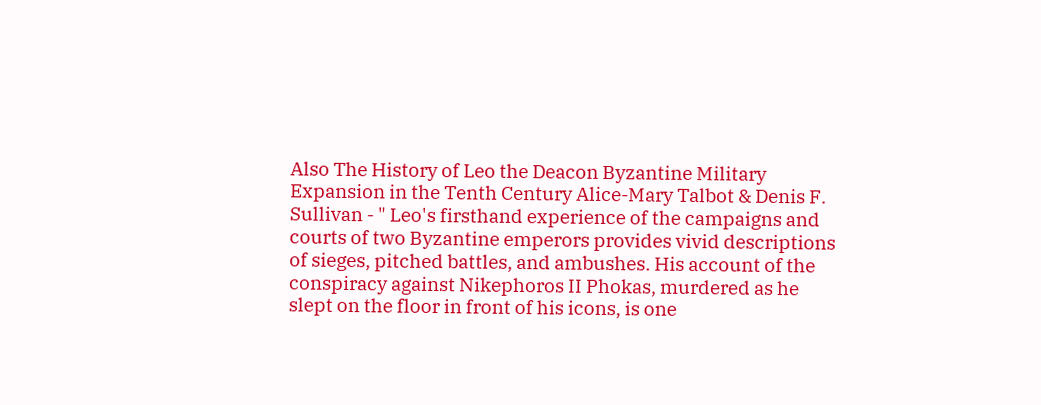Also The History of Leo the Deacon Byzantine Military Expansion in the Tenth Century Alice-Mary Talbot & Denis F. Sullivan - " Leo's firsthand experience of the campaigns and courts of two Byzantine emperors provides vivid descriptions of sieges, pitched battles, and ambushes. His account of the conspiracy against Nikephoros II Phokas, murdered as he slept on the floor in front of his icons, is one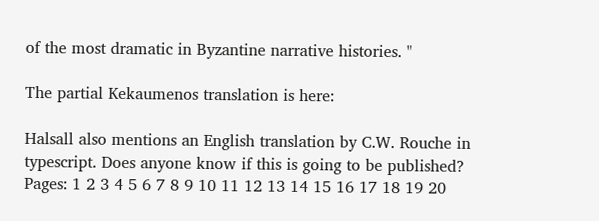of the most dramatic in Byzantine narrative histories. "

The partial Kekaumenos translation is here:

Halsall also mentions an English translation by C.W. Rouche in typescript. Does anyone know if this is going to be published?
Pages: 1 2 3 4 5 6 7 8 9 10 11 12 13 14 15 16 17 18 19 20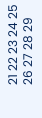21 22 23 24 25 26 27 28 29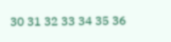30 31 32 33 34 35 36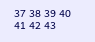37 38 39 40 41 42 43